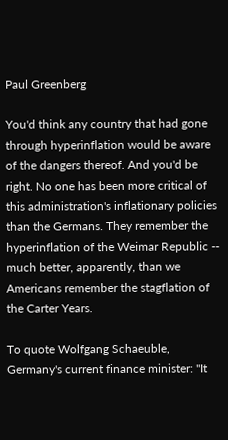Paul Greenberg

You'd think any country that had gone through hyperinflation would be aware of the dangers thereof. And you'd be right. No one has been more critical of this administration's inflationary policies than the Germans. They remember the hyperinflation of the Weimar Republic -- much better, apparently, than we Americans remember the stagflation of the Carter Years.

To quote Wolfgang Schaeuble, Germany's current finance minister: "It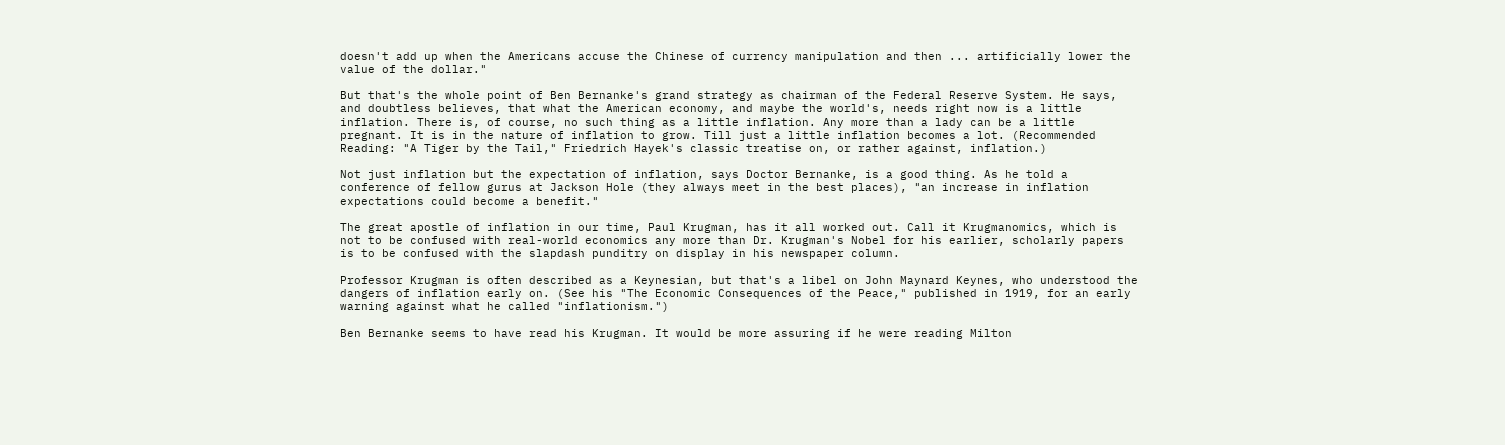doesn't add up when the Americans accuse the Chinese of currency manipulation and then ... artificially lower the value of the dollar."

But that's the whole point of Ben Bernanke's grand strategy as chairman of the Federal Reserve System. He says, and doubtless believes, that what the American economy, and maybe the world's, needs right now is a little inflation. There is, of course, no such thing as a little inflation. Any more than a lady can be a little pregnant. It is in the nature of inflation to grow. Till just a little inflation becomes a lot. (Recommended Reading: "A Tiger by the Tail," Friedrich Hayek's classic treatise on, or rather against, inflation.)

Not just inflation but the expectation of inflation, says Doctor Bernanke, is a good thing. As he told a conference of fellow gurus at Jackson Hole (they always meet in the best places), "an increase in inflation expectations could become a benefit."

The great apostle of inflation in our time, Paul Krugman, has it all worked out. Call it Krugmanomics, which is not to be confused with real-world economics any more than Dr. Krugman's Nobel for his earlier, scholarly papers is to be confused with the slapdash punditry on display in his newspaper column.

Professor Krugman is often described as a Keynesian, but that's a libel on John Maynard Keynes, who understood the dangers of inflation early on. (See his "The Economic Consequences of the Peace," published in 1919, for an early warning against what he called "inflationism.")

Ben Bernanke seems to have read his Krugman. It would be more assuring if he were reading Milton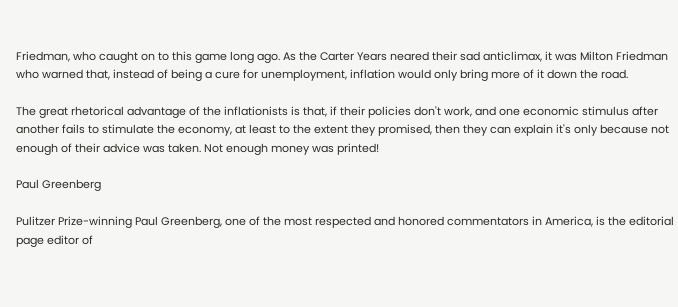Friedman, who caught on to this game long ago. As the Carter Years neared their sad anticlimax, it was Milton Friedman who warned that, instead of being a cure for unemployment, inflation would only bring more of it down the road.

The great rhetorical advantage of the inflationists is that, if their policies don't work, and one economic stimulus after another fails to stimulate the economy, at least to the extent they promised, then they can explain it's only because not enough of their advice was taken. Not enough money was printed!

Paul Greenberg

Pulitzer Prize-winning Paul Greenberg, one of the most respected and honored commentators in America, is the editorial page editor of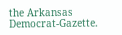the Arkansas Democrat-Gazette.